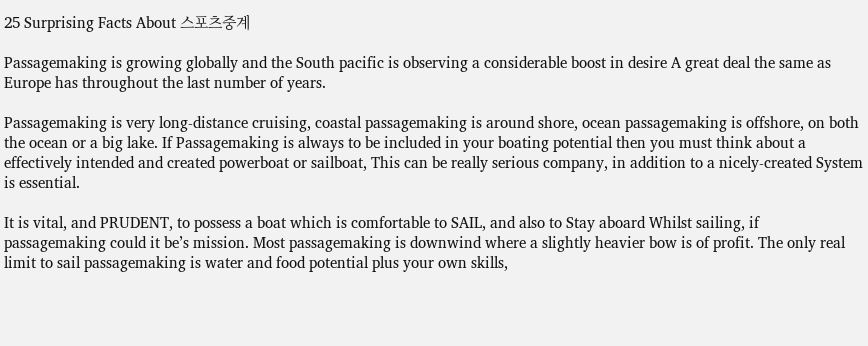25 Surprising Facts About 스포츠중계

Passagemaking is growing globally and the South pacific is observing a considerable boost in desire A great deal the same as Europe has throughout the last number of years.

Passagemaking is very long-distance cruising, coastal passagemaking is around shore, ocean passagemaking is offshore, on both the ocean or a big lake. If Passagemaking is always to be included in your boating potential then you must think about a effectively intended and created powerboat or sailboat, This can be really serious company, in addition to a nicely-created System is essential.

It is vital, and PRUDENT, to possess a boat which is comfortable to SAIL, and also to Stay aboard Whilst sailing, if passagemaking could it be’s mission. Most passagemaking is downwind where a slightly heavier bow is of profit. The only real limit to sail passagemaking is water and food potential plus your own skills,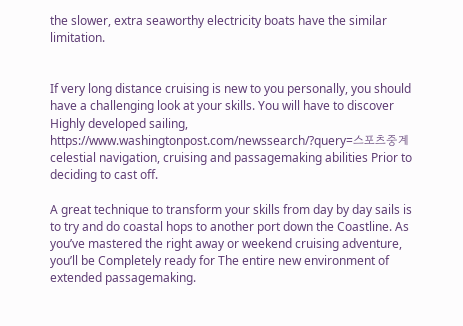the slower, extra seaworthy electricity boats have the similar limitation.


If very long distance cruising is new to you personally, you should have a challenging look at your skills. You will have to discover Highly developed sailing, https://www.washingtonpost.com/newssearch/?query=스포츠중계 celestial navigation, cruising and passagemaking abilities Prior to deciding to cast off.

A great technique to transform your skills from day by day sails is to try and do coastal hops to another port down the Coastline. As you’ve mastered the right away or weekend cruising adventure, you’ll be Completely ready for The entire new environment of extended passagemaking.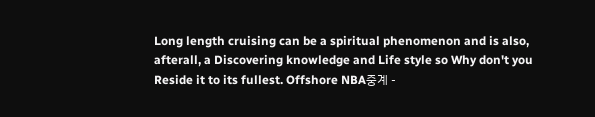Long length cruising can be a spiritual phenomenon and is also, afterall, a Discovering knowledge and Life style so Why don't you Reside it to its fullest. Offshore NBA중계 -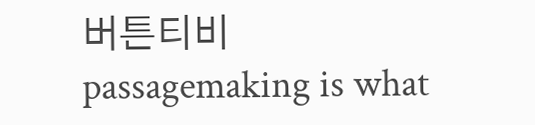버튼티비 passagemaking is what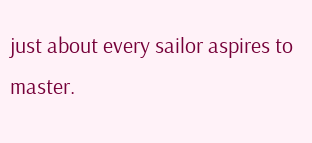just about every sailor aspires to master.